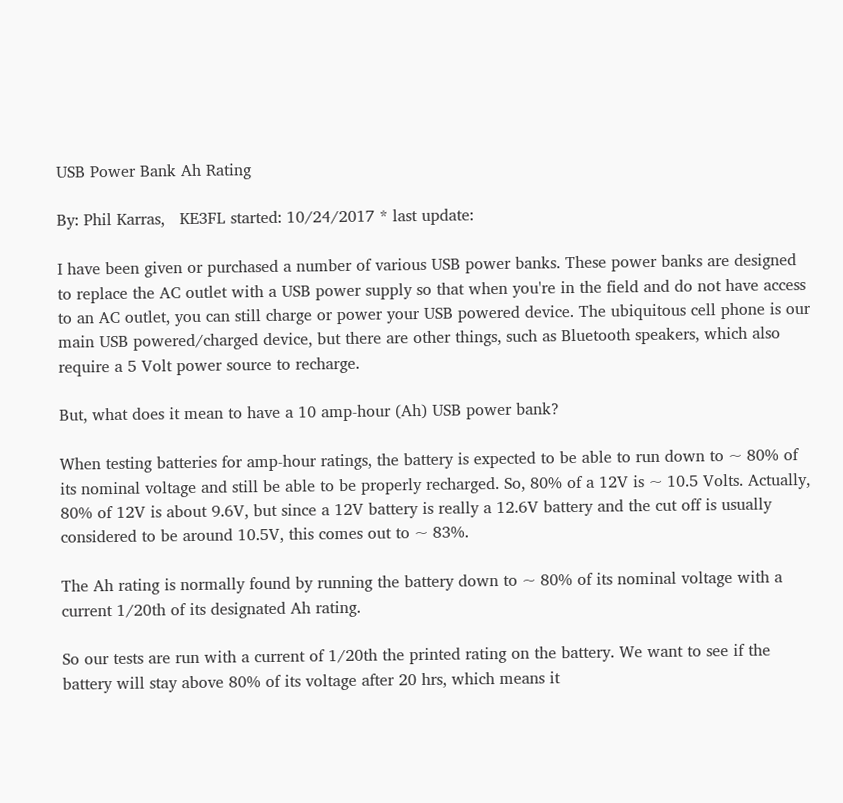USB Power Bank Ah Rating

By: Phil Karras,   KE3FL started: 10/24/2017 * last update:

I have been given or purchased a number of various USB power banks. These power banks are designed to replace the AC outlet with a USB power supply so that when you're in the field and do not have access to an AC outlet, you can still charge or power your USB powered device. The ubiquitous cell phone is our main USB powered/charged device, but there are other things, such as Bluetooth speakers, which also require a 5 Volt power source to recharge.

But, what does it mean to have a 10 amp-hour (Ah) USB power bank?

When testing batteries for amp-hour ratings, the battery is expected to be able to run down to ~ 80% of its nominal voltage and still be able to be properly recharged. So, 80% of a 12V is ~ 10.5 Volts. Actually, 80% of 12V is about 9.6V, but since a 12V battery is really a 12.6V battery and the cut off is usually considered to be around 10.5V, this comes out to ~ 83%.

The Ah rating is normally found by running the battery down to ~ 80% of its nominal voltage with a current 1/20th of its designated Ah rating.

So our tests are run with a current of 1/20th the printed rating on the battery. We want to see if the battery will stay above 80% of its voltage after 20 hrs, which means it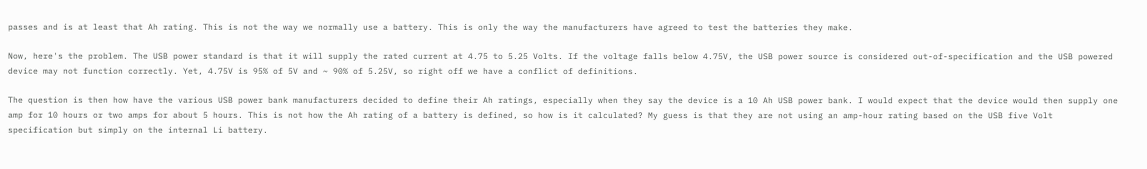passes and is at least that Ah rating. This is not the way we normally use a battery. This is only the way the manufacturers have agreed to test the batteries they make.

Now, here's the problem. The USB power standard is that it will supply the rated current at 4.75 to 5.25 Volts. If the voltage falls below 4.75V, the USB power source is considered out-of-specification and the USB powered device may not function correctly. Yet, 4.75V is 95% of 5V and ~ 90% of 5.25V, so right off we have a conflict of definitions.

The question is then how have the various USB power bank manufacturers decided to define their Ah ratings, especially when they say the device is a 10 Ah USB power bank. I would expect that the device would then supply one amp for 10 hours or two amps for about 5 hours. This is not how the Ah rating of a battery is defined, so how is it calculated? My guess is that they are not using an amp-hour rating based on the USB five Volt specification but simply on the internal Li battery.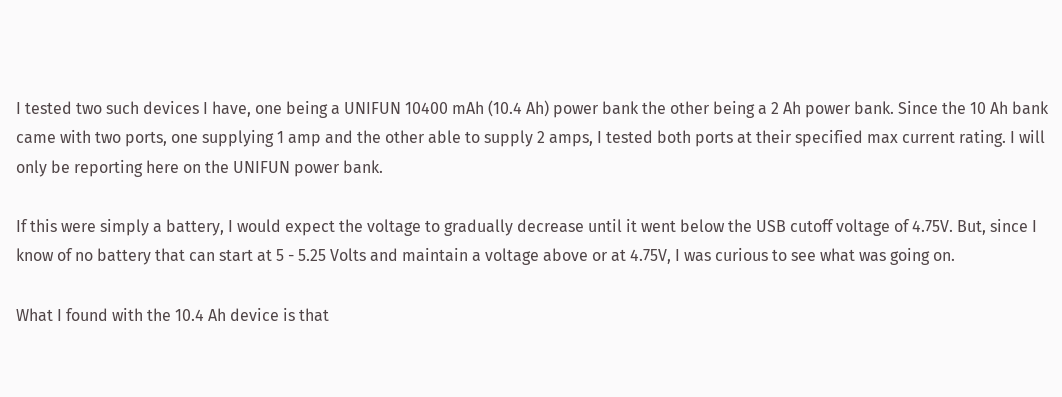I tested two such devices I have, one being a UNIFUN 10400 mAh (10.4 Ah) power bank the other being a 2 Ah power bank. Since the 10 Ah bank came with two ports, one supplying 1 amp and the other able to supply 2 amps, I tested both ports at their specified max current rating. I will only be reporting here on the UNIFUN power bank.

If this were simply a battery, I would expect the voltage to gradually decrease until it went below the USB cutoff voltage of 4.75V. But, since I know of no battery that can start at 5 - 5.25 Volts and maintain a voltage above or at 4.75V, I was curious to see what was going on.

What I found with the 10.4 Ah device is that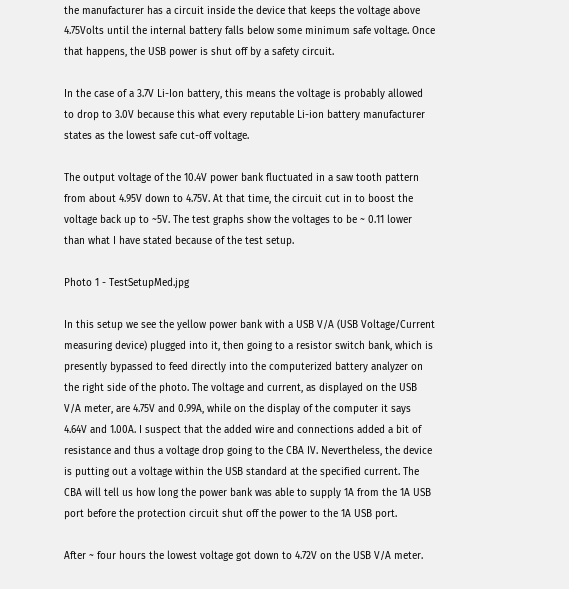the manufacturer has a circuit inside the device that keeps the voltage above 4.75Volts until the internal battery falls below some minimum safe voltage. Once that happens, the USB power is shut off by a safety circuit.

In the case of a 3.7V Li-Ion battery, this means the voltage is probably allowed to drop to 3.0V because this what every reputable Li-ion battery manufacturer states as the lowest safe cut-off voltage.

The output voltage of the 10.4V power bank fluctuated in a saw tooth pattern from about 4.95V down to 4.75V. At that time, the circuit cut in to boost the voltage back up to ~5V. The test graphs show the voltages to be ~ 0.11 lower than what I have stated because of the test setup.

Photo 1 - TestSetupMed.jpg

In this setup we see the yellow power bank with a USB V/A (USB Voltage/Current measuring device) plugged into it, then going to a resistor switch bank, which is presently bypassed to feed directly into the computerized battery analyzer on the right side of the photo. The voltage and current, as displayed on the USB V/A meter, are 4.75V and 0.99A, while on the display of the computer it says 4.64V and 1.00A. I suspect that the added wire and connections added a bit of resistance and thus a voltage drop going to the CBA IV. Nevertheless, the device is putting out a voltage within the USB standard at the specified current. The CBA will tell us how long the power bank was able to supply 1A from the 1A USB port before the protection circuit shut off the power to the 1A USB port.

After ~ four hours the lowest voltage got down to 4.72V on the USB V/A meter.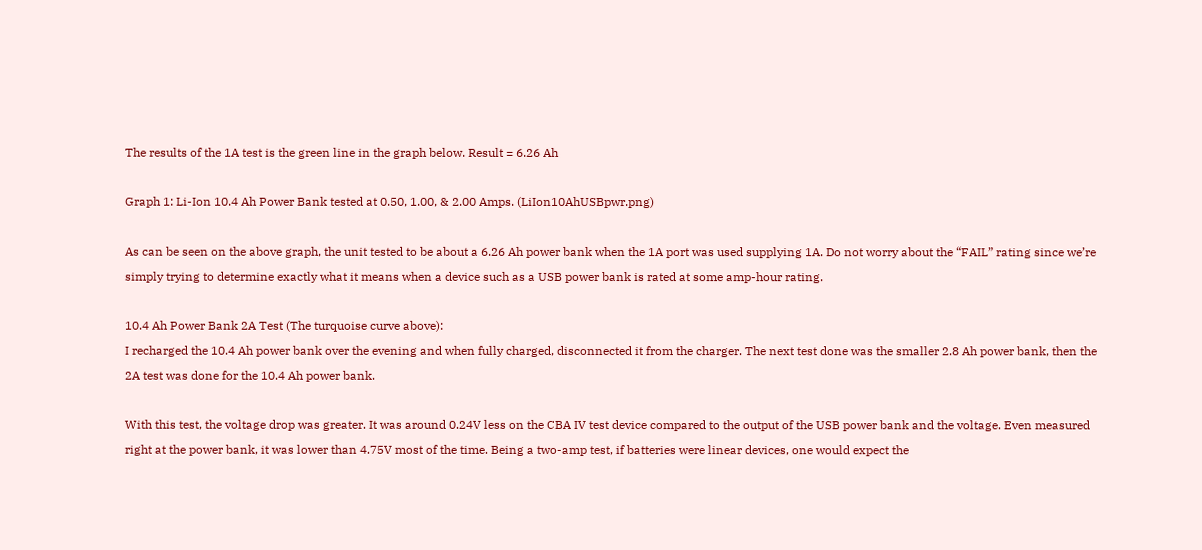The results of the 1A test is the green line in the graph below. Result = 6.26 Ah

Graph 1: Li-Ion 10.4 Ah Power Bank tested at 0.50, 1.00, & 2.00 Amps. (LiIon10AhUSBpwr.png)

As can be seen on the above graph, the unit tested to be about a 6.26 Ah power bank when the 1A port was used supplying 1A. Do not worry about the “FAIL” rating since we’re simply trying to determine exactly what it means when a device such as a USB power bank is rated at some amp-hour rating.

10.4 Ah Power Bank 2A Test (The turquoise curve above):
I recharged the 10.4 Ah power bank over the evening and when fully charged, disconnected it from the charger. The next test done was the smaller 2.8 Ah power bank, then the 2A test was done for the 10.4 Ah power bank.

With this test, the voltage drop was greater. It was around 0.24V less on the CBA IV test device compared to the output of the USB power bank and the voltage. Even measured right at the power bank, it was lower than 4.75V most of the time. Being a two-amp test, if batteries were linear devices, one would expect the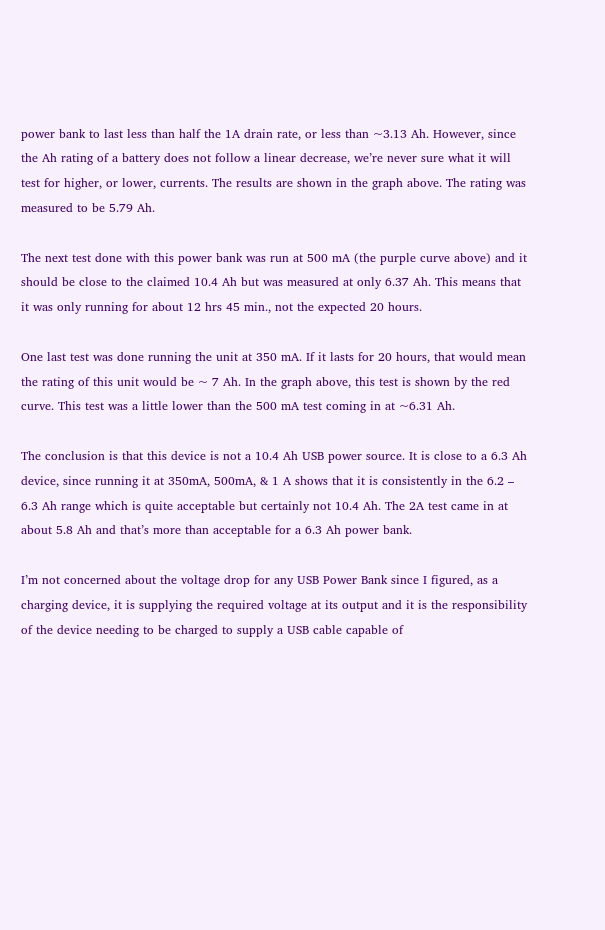power bank to last less than half the 1A drain rate, or less than ~3.13 Ah. However, since the Ah rating of a battery does not follow a linear decrease, we’re never sure what it will test for higher, or lower, currents. The results are shown in the graph above. The rating was measured to be 5.79 Ah.

The next test done with this power bank was run at 500 mA (the purple curve above) and it should be close to the claimed 10.4 Ah but was measured at only 6.37 Ah. This means that it was only running for about 12 hrs 45 min., not the expected 20 hours.

One last test was done running the unit at 350 mA. If it lasts for 20 hours, that would mean the rating of this unit would be ~ 7 Ah. In the graph above, this test is shown by the red curve. This test was a little lower than the 500 mA test coming in at ~6.31 Ah.

The conclusion is that this device is not a 10.4 Ah USB power source. It is close to a 6.3 Ah device, since running it at 350mA, 500mA, & 1 A shows that it is consistently in the 6.2 – 6.3 Ah range which is quite acceptable but certainly not 10.4 Ah. The 2A test came in at about 5.8 Ah and that’s more than acceptable for a 6.3 Ah power bank.

I’m not concerned about the voltage drop for any USB Power Bank since I figured, as a charging device, it is supplying the required voltage at its output and it is the responsibility of the device needing to be charged to supply a USB cable capable of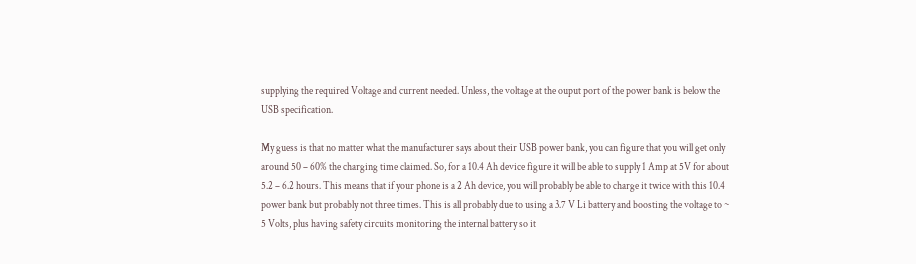supplying the required Voltage and current needed. Unless, the voltage at the ouput port of the power bank is below the USB specification.

My guess is that no matter what the manufacturer says about their USB power bank, you can figure that you will get only around 50 – 60% the charging time claimed. So, for a 10.4 Ah device figure it will be able to supply 1 Amp at 5V for about 5.2 – 6.2 hours. This means that if your phone is a 2 Ah device, you will probably be able to charge it twice with this 10.4 power bank but probably not three times. This is all probably due to using a 3.7 V Li battery and boosting the voltage to ~ 5 Volts, plus having safety circuits monitoring the internal battery so it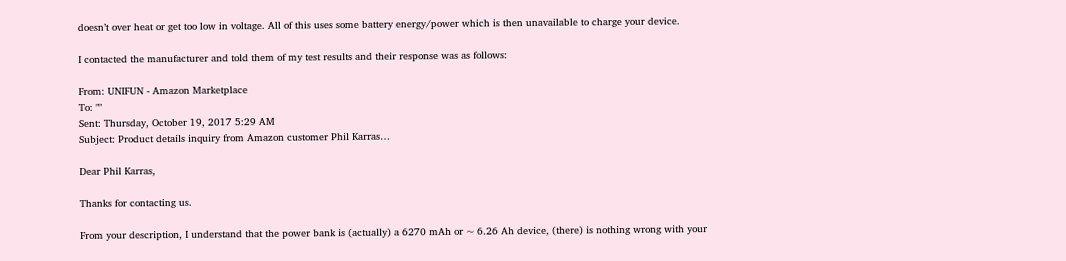doesn’t over heat or get too low in voltage. All of this uses some battery energy/power which is then unavailable to charge your device.

I contacted the manufacturer and told them of my test results and their response was as follows:

From: UNIFUN - Amazon Marketplace
To: ""
Sent: Thursday, October 19, 2017 5:29 AM
Subject: Product details inquiry from Amazon customer Phil Karras…

Dear Phil Karras,

Thanks for contacting us.

From your description, I understand that the power bank is (actually) a 6270 mAh or ~ 6.26 Ah device, (there) is nothing wrong with your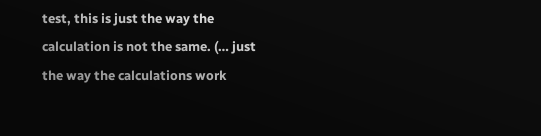test, this is just the way the calculation is not the same. (… just the way the calculations work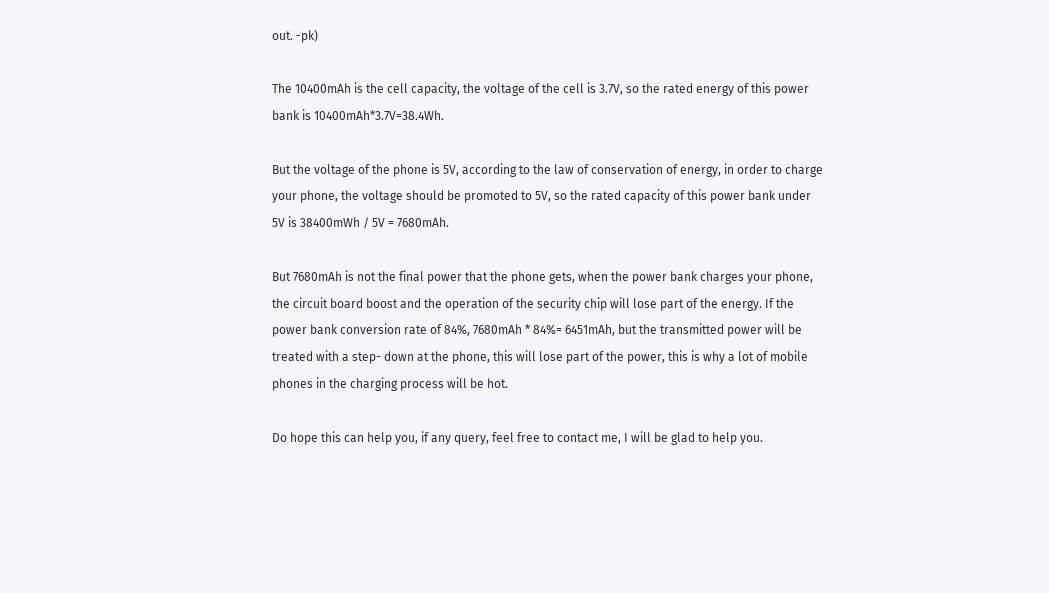out. -pk)

The 10400mAh is the cell capacity, the voltage of the cell is 3.7V, so the rated energy of this power bank is 10400mAh*3.7V=38.4Wh.

But the voltage of the phone is 5V, according to the law of conservation of energy, in order to charge your phone, the voltage should be promoted to 5V, so the rated capacity of this power bank under 5V is 38400mWh / 5V = 7680mAh.

But 7680mAh is not the final power that the phone gets, when the power bank charges your phone, the circuit board boost and the operation of the security chip will lose part of the energy. If the power bank conversion rate of 84%, 7680mAh * 84%= 6451mAh, but the transmitted power will be treated with a step- down at the phone, this will lose part of the power, this is why a lot of mobile phones in the charging process will be hot.

Do hope this can help you, if any query, feel free to contact me, I will be glad to help you.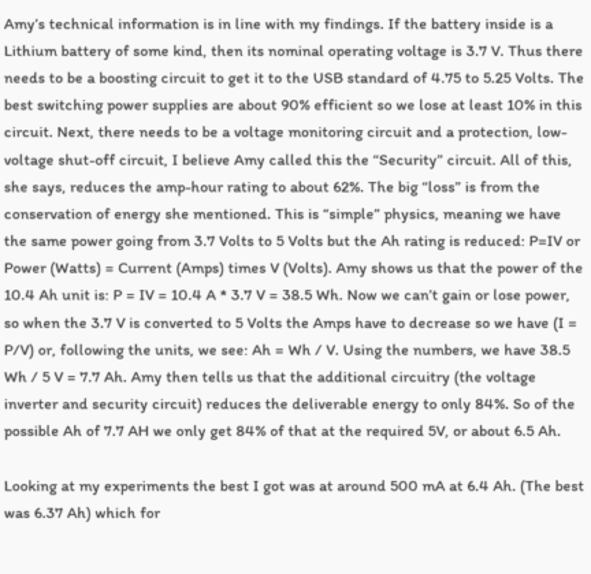Amy’s technical information is in line with my findings. If the battery inside is a Lithium battery of some kind, then its nominal operating voltage is 3.7 V. Thus there needs to be a boosting circuit to get it to the USB standard of 4.75 to 5.25 Volts. The best switching power supplies are about 90% efficient so we lose at least 10% in this circuit. Next, there needs to be a voltage monitoring circuit and a protection, low-voltage shut-off circuit, I believe Amy called this the “Security” circuit. All of this, she says, reduces the amp-hour rating to about 62%. The big “loss” is from the conservation of energy she mentioned. This is “simple” physics, meaning we have the same power going from 3.7 Volts to 5 Volts but the Ah rating is reduced: P=IV or Power (Watts) = Current (Amps) times V (Volts). Amy shows us that the power of the 10.4 Ah unit is: P = IV = 10.4 A * 3.7 V = 38.5 Wh. Now we can’t gain or lose power, so when the 3.7 V is converted to 5 Volts the Amps have to decrease so we have (I = P/V) or, following the units, we see: Ah = Wh / V. Using the numbers, we have 38.5 Wh / 5 V = 7.7 Ah. Amy then tells us that the additional circuitry (the voltage inverter and security circuit) reduces the deliverable energy to only 84%. So of the possible Ah of 7.7 AH we only get 84% of that at the required 5V, or about 6.5 Ah.

Looking at my experiments the best I got was at around 500 mA at 6.4 Ah. (The best was 6.37 Ah) which for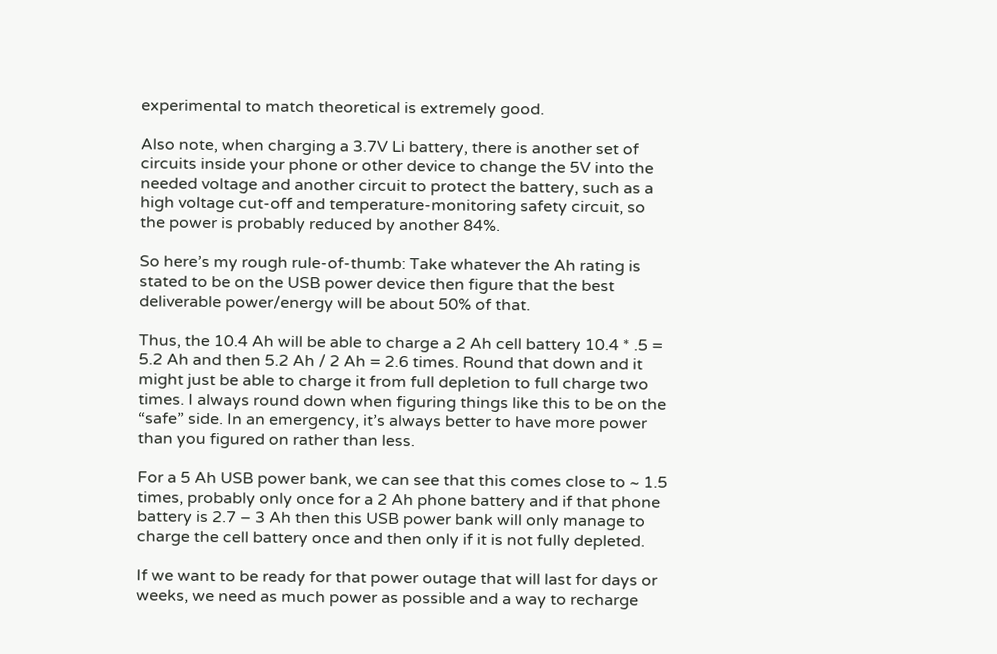experimental to match theoretical is extremely good.

Also note, when charging a 3.7V Li battery, there is another set of circuits inside your phone or other device to change the 5V into the needed voltage and another circuit to protect the battery, such as a high voltage cut-off and temperature-monitoring safety circuit, so the power is probably reduced by another 84%.

So here’s my rough rule-of-thumb: Take whatever the Ah rating is stated to be on the USB power device then figure that the best deliverable power/energy will be about 50% of that.

Thus, the 10.4 Ah will be able to charge a 2 Ah cell battery 10.4 * .5 = 5.2 Ah and then 5.2 Ah / 2 Ah = 2.6 times. Round that down and it might just be able to charge it from full depletion to full charge two times. I always round down when figuring things like this to be on the “safe” side. In an emergency, it’s always better to have more power than you figured on rather than less.

For a 5 Ah USB power bank, we can see that this comes close to ~ 1.5 times, probably only once for a 2 Ah phone battery and if that phone battery is 2.7 – 3 Ah then this USB power bank will only manage to charge the cell battery once and then only if it is not fully depleted.

If we want to be ready for that power outage that will last for days or weeks, we need as much power as possible and a way to recharge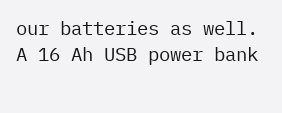our batteries as well. A 16 Ah USB power bank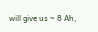will give us ~ 8 Ah,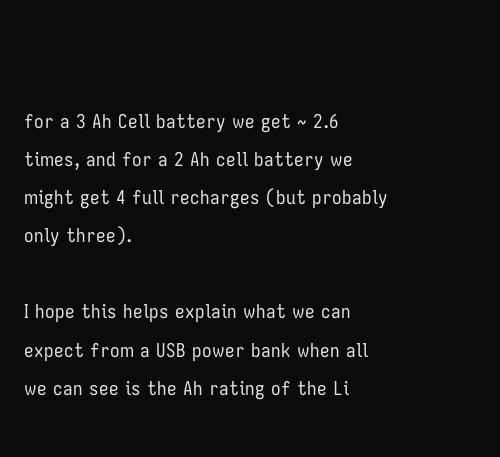for a 3 Ah Cell battery we get ~ 2.6 times, and for a 2 Ah cell battery we might get 4 full recharges (but probably only three).

I hope this helps explain what we can expect from a USB power bank when all we can see is the Ah rating of the Li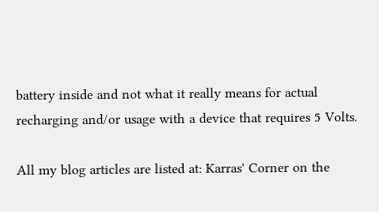battery inside and not what it really means for actual recharging and/or usage with a device that requires 5 Volts.

All my blog articles are listed at: Karras' Corner on the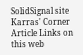SolidSignal site
Karras' Corner Article Links on this web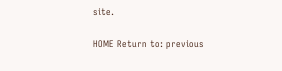site.

HOME Return to: previous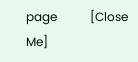page           [Close Me]